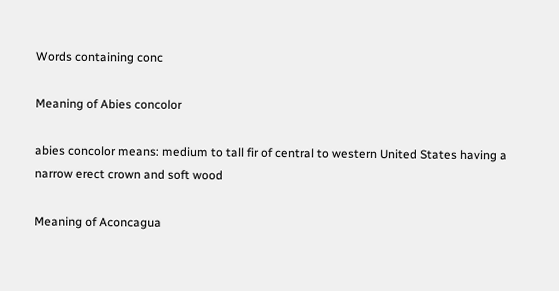Words containing conc

Meaning of Abies concolor

abies concolor means: medium to tall fir of central to western United States having a narrow erect crown and soft wood

Meaning of Aconcagua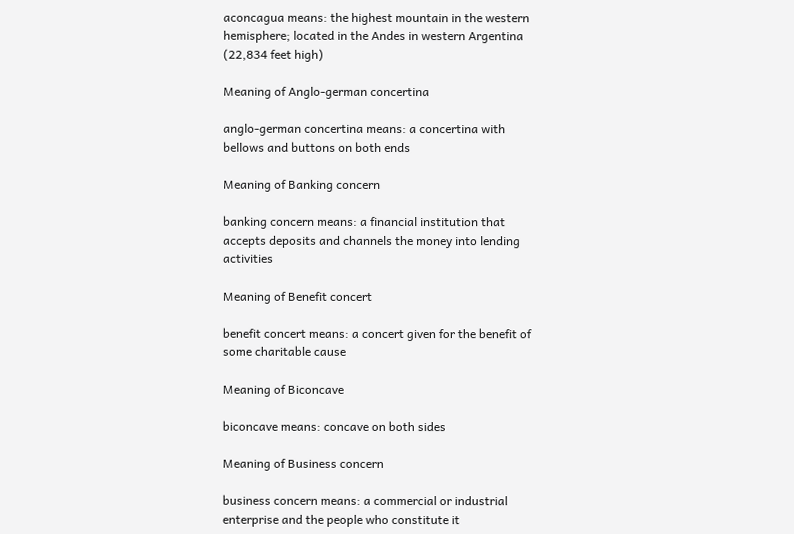aconcagua means: the highest mountain in the western hemisphere; located in the Andes in western Argentina (22,834 feet high)

Meaning of Anglo-german concertina

anglo-german concertina means: a concertina with bellows and buttons on both ends

Meaning of Banking concern

banking concern means: a financial institution that accepts deposits and channels the money into lending activities

Meaning of Benefit concert

benefit concert means: a concert given for the benefit of some charitable cause

Meaning of Biconcave

biconcave means: concave on both sides

Meaning of Business concern

business concern means: a commercial or industrial enterprise and the people who constitute it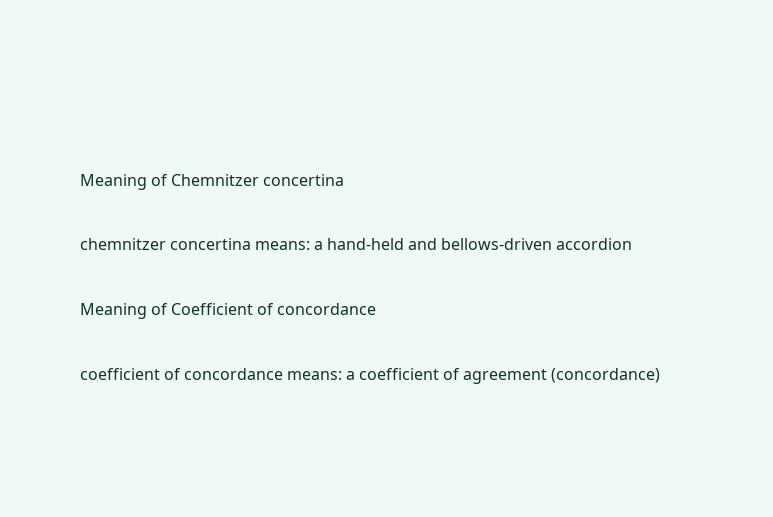Meaning of Chemnitzer concertina

chemnitzer concertina means: a hand-held and bellows-driven accordion

Meaning of Coefficient of concordance

coefficient of concordance means: a coefficient of agreement (concordance)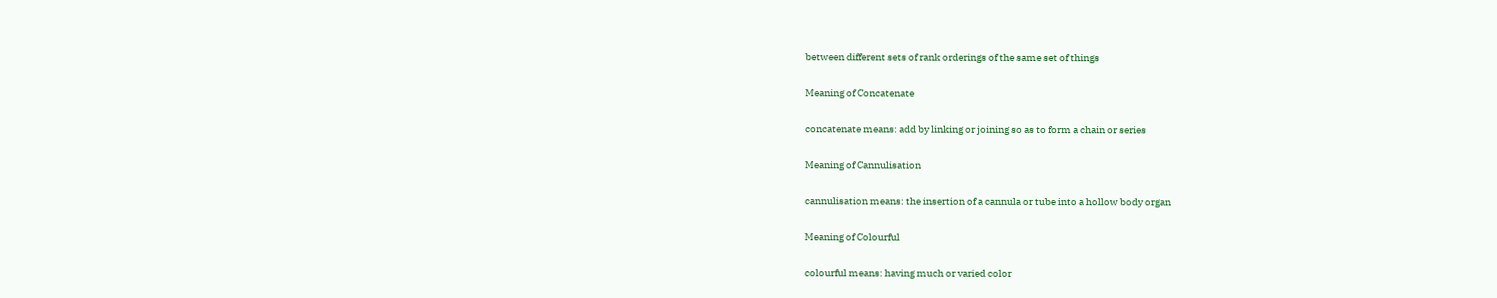between different sets of rank orderings of the same set of things

Meaning of Concatenate

concatenate means: add by linking or joining so as to form a chain or series

Meaning of Cannulisation

cannulisation means: the insertion of a cannula or tube into a hollow body organ

Meaning of Colourful

colourful means: having much or varied color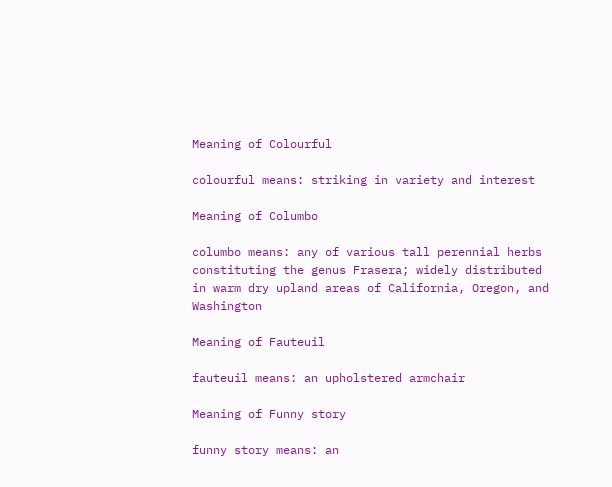Meaning of Colourful

colourful means: striking in variety and interest

Meaning of Columbo

columbo means: any of various tall perennial herbs constituting the genus Frasera; widely distributed in warm dry upland areas of California, Oregon, and Washington

Meaning of Fauteuil

fauteuil means: an upholstered armchair

Meaning of Funny story

funny story means: an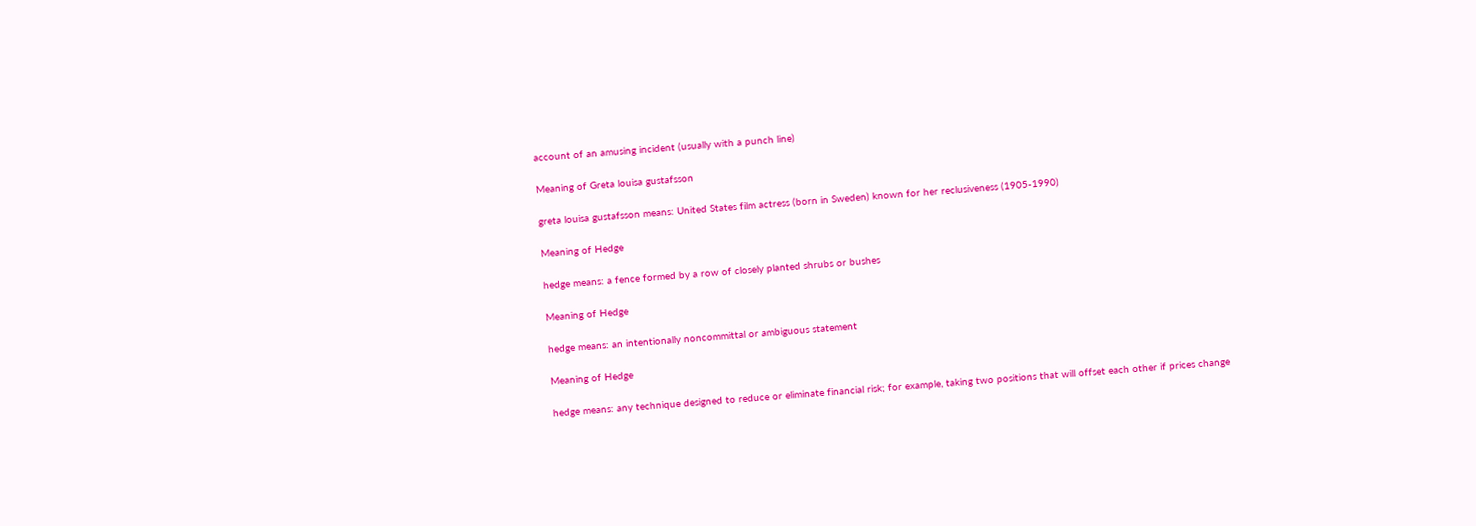account of an amusing incident (usually with a punch line)

Meaning of Greta louisa gustafsson

greta louisa gustafsson means: United States film actress (born in Sweden) known for her reclusiveness (1905-1990)

Meaning of Hedge

hedge means: a fence formed by a row of closely planted shrubs or bushes

Meaning of Hedge

hedge means: an intentionally noncommittal or ambiguous statement

Meaning of Hedge

hedge means: any technique designed to reduce or eliminate financial risk; for example, taking two positions that will offset each other if prices change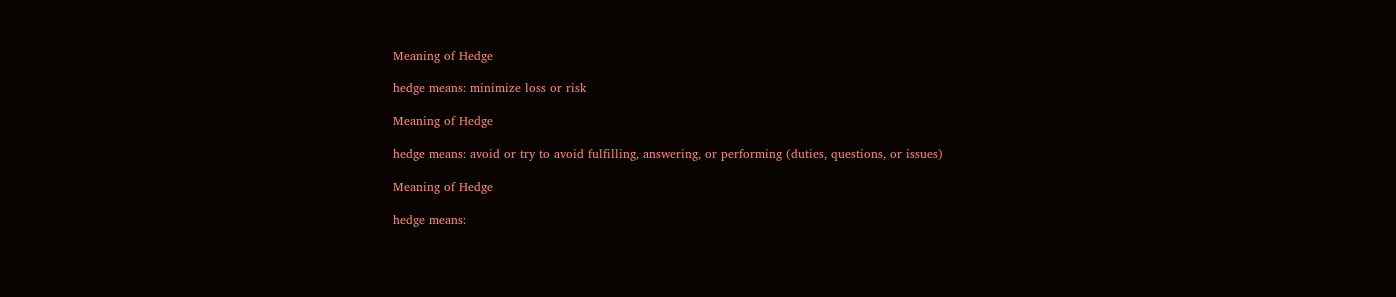Meaning of Hedge

hedge means: minimize loss or risk

Meaning of Hedge

hedge means: avoid or try to avoid fulfilling, answering, or performing (duties, questions, or issues)

Meaning of Hedge

hedge means: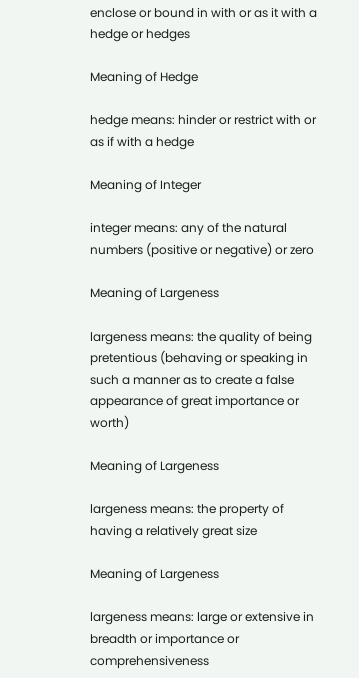enclose or bound in with or as it with a hedge or hedges

Meaning of Hedge

hedge means: hinder or restrict with or as if with a hedge

Meaning of Integer

integer means: any of the natural numbers (positive or negative) or zero

Meaning of Largeness

largeness means: the quality of being pretentious (behaving or speaking in such a manner as to create a false appearance of great importance or worth)

Meaning of Largeness

largeness means: the property of having a relatively great size

Meaning of Largeness

largeness means: large or extensive in breadth or importance or comprehensiveness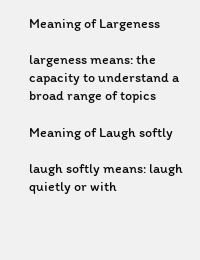Meaning of Largeness

largeness means: the capacity to understand a broad range of topics

Meaning of Laugh softly

laugh softly means: laugh quietly or with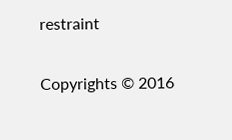restraint

Copyrights © 2016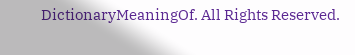DictionaryMeaningOf. All Rights Reserved.